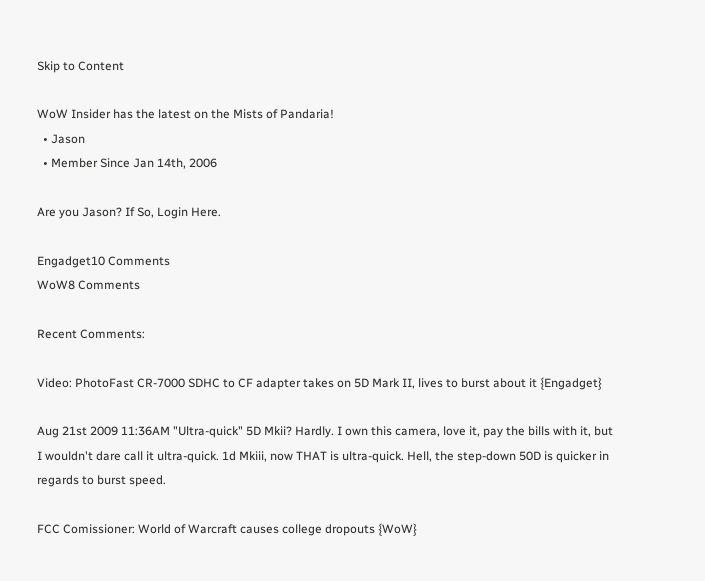Skip to Content

WoW Insider has the latest on the Mists of Pandaria!
  • Jason
  • Member Since Jan 14th, 2006

Are you Jason? If So, Login Here.

Engadget10 Comments
WoW8 Comments

Recent Comments:

Video: PhotoFast CR-7000 SDHC to CF adapter takes on 5D Mark II, lives to burst about it {Engadget}

Aug 21st 2009 11:36AM "Ultra-quick" 5D Mkii? Hardly. I own this camera, love it, pay the bills with it, but I wouldn't dare call it ultra-quick. 1d Mkiii, now THAT is ultra-quick. Hell, the step-down 50D is quicker in regards to burst speed.

FCC Comissioner: World of Warcraft causes college dropouts {WoW}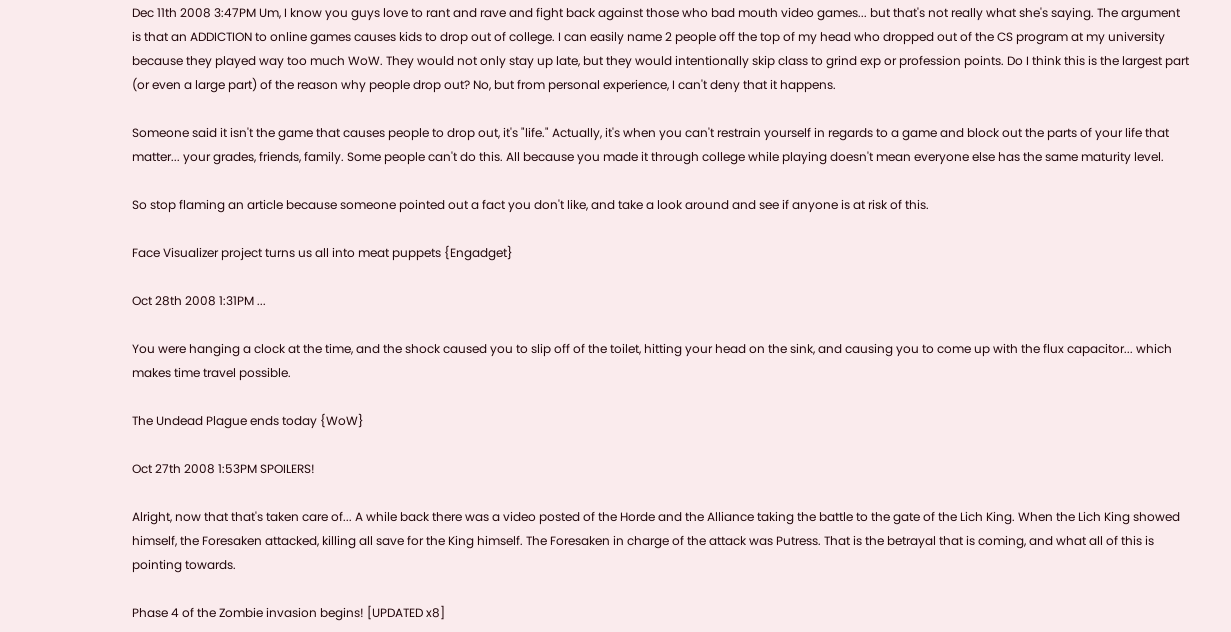Dec 11th 2008 3:47PM Um, I know you guys love to rant and rave and fight back against those who bad mouth video games... but that's not really what she's saying. The argument is that an ADDICTION to online games causes kids to drop out of college. I can easily name 2 people off the top of my head who dropped out of the CS program at my university because they played way too much WoW. They would not only stay up late, but they would intentionally skip class to grind exp or profession points. Do I think this is the largest part (or even a large part) of the reason why people drop out? No, but from personal experience, I can't deny that it happens.

Someone said it isn't the game that causes people to drop out, it's "life." Actually, it's when you can't restrain yourself in regards to a game and block out the parts of your life that matter... your grades, friends, family. Some people can't do this. All because you made it through college while playing doesn't mean everyone else has the same maturity level.

So stop flaming an article because someone pointed out a fact you don't like, and take a look around and see if anyone is at risk of this.

Face Visualizer project turns us all into meat puppets {Engadget}

Oct 28th 2008 1:31PM ...

You were hanging a clock at the time, and the shock caused you to slip off of the toilet, hitting your head on the sink, and causing you to come up with the flux capacitor... which makes time travel possible.

The Undead Plague ends today {WoW}

Oct 27th 2008 1:53PM SPOILERS!

Alright, now that that's taken care of... A while back there was a video posted of the Horde and the Alliance taking the battle to the gate of the Lich King. When the Lich King showed himself, the Foresaken attacked, killing all save for the King himself. The Foresaken in charge of the attack was Putress. That is the betrayal that is coming, and what all of this is pointing towards.

Phase 4 of the Zombie invasion begins! [UPDATED x8]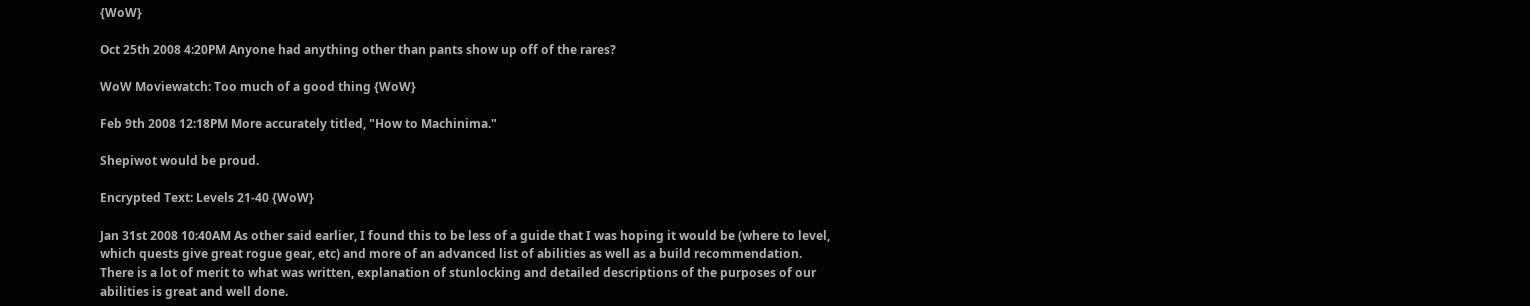{WoW}

Oct 25th 2008 4:20PM Anyone had anything other than pants show up off of the rares?

WoW Moviewatch: Too much of a good thing {WoW}

Feb 9th 2008 12:18PM More accurately titled, "How to Machinima."

Shepiwot would be proud.

Encrypted Text: Levels 21-40 {WoW}

Jan 31st 2008 10:40AM As other said earlier, I found this to be less of a guide that I was hoping it would be (where to level, which quests give great rogue gear, etc) and more of an advanced list of abilities as well as a build recommendation. There is a lot of merit to what was written, explanation of stunlocking and detailed descriptions of the purposes of our abilities is great and well done.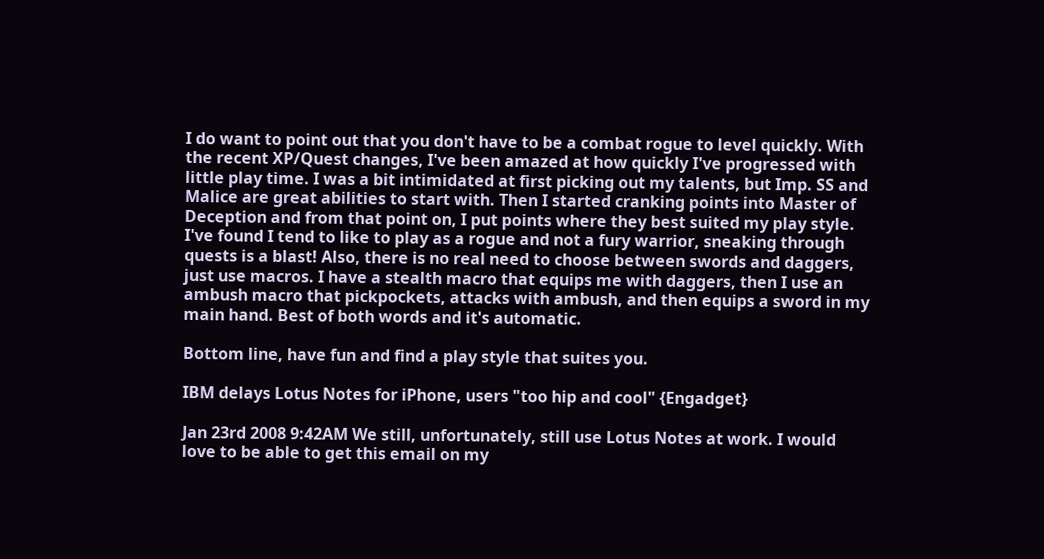I do want to point out that you don't have to be a combat rogue to level quickly. With the recent XP/Quest changes, I've been amazed at how quickly I've progressed with little play time. I was a bit intimidated at first picking out my talents, but Imp. SS and Malice are great abilities to start with. Then I started cranking points into Master of Deception and from that point on, I put points where they best suited my play style. I've found I tend to like to play as a rogue and not a fury warrior, sneaking through quests is a blast! Also, there is no real need to choose between swords and daggers, just use macros. I have a stealth macro that equips me with daggers, then I use an ambush macro that pickpockets, attacks with ambush, and then equips a sword in my main hand. Best of both words and it's automatic.

Bottom line, have fun and find a play style that suites you.

IBM delays Lotus Notes for iPhone, users "too hip and cool" {Engadget}

Jan 23rd 2008 9:42AM We still, unfortunately, still use Lotus Notes at work. I would love to be able to get this email on my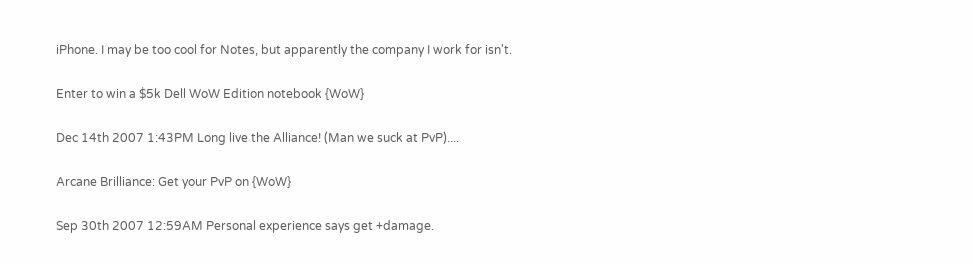iPhone. I may be too cool for Notes, but apparently the company I work for isn't.

Enter to win a $5k Dell WoW Edition notebook {WoW}

Dec 14th 2007 1:43PM Long live the Alliance! (Man we suck at PvP)....

Arcane Brilliance: Get your PvP on {WoW}

Sep 30th 2007 12:59AM Personal experience says get +damage.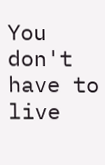You don't have to live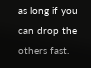as long if you can drop the others fast.